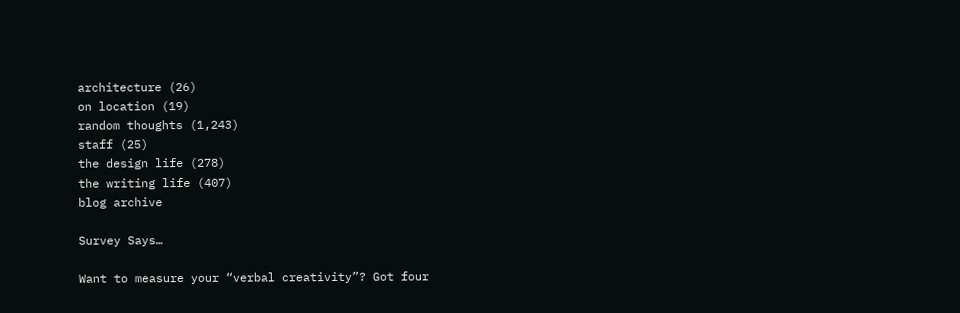architecture (26)
on location (19)
random thoughts (1,243)
staff (25)
the design life (278)
the writing life (407)
blog archive

Survey Says…

Want to measure your “verbal creativity”? Got four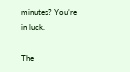minutes? You’re in luck.

The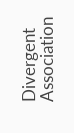Divergent Association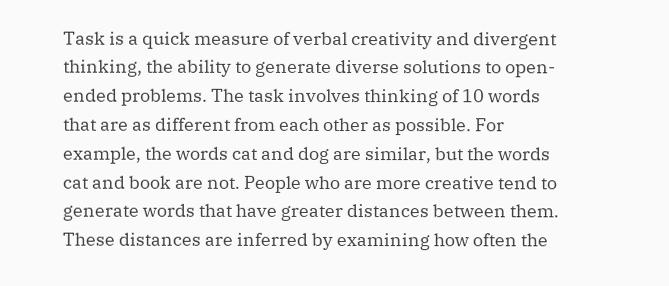Task is a quick measure of verbal creativity and divergent thinking, the ability to generate diverse solutions to open-ended problems. The task involves thinking of 10 words that are as different from each other as possible. For example, the words cat and dog are similar, but the words cat and book are not. People who are more creative tend to generate words that have greater distances between them. These distances are inferred by examining how often the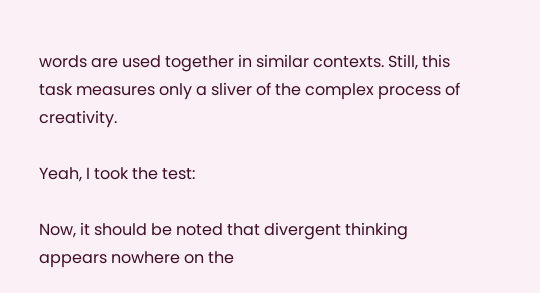words are used together in similar contexts. Still, this task measures only a sliver of the complex process of creativity.

Yeah, I took the test:

Now, it should be noted that divergent thinking appears nowhere on the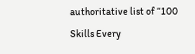authoritative list of “100 Skills Every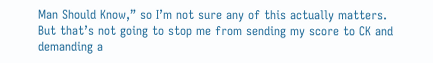Man Should Know,” so I’m not sure any of this actually matters. But that’s not going to stop me from sending my score to CK and demanding a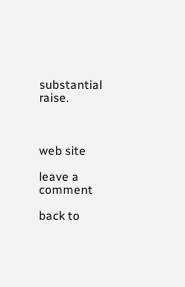substantial raise.



web site

leave a comment

back to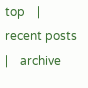top    |    recent posts    |    archive